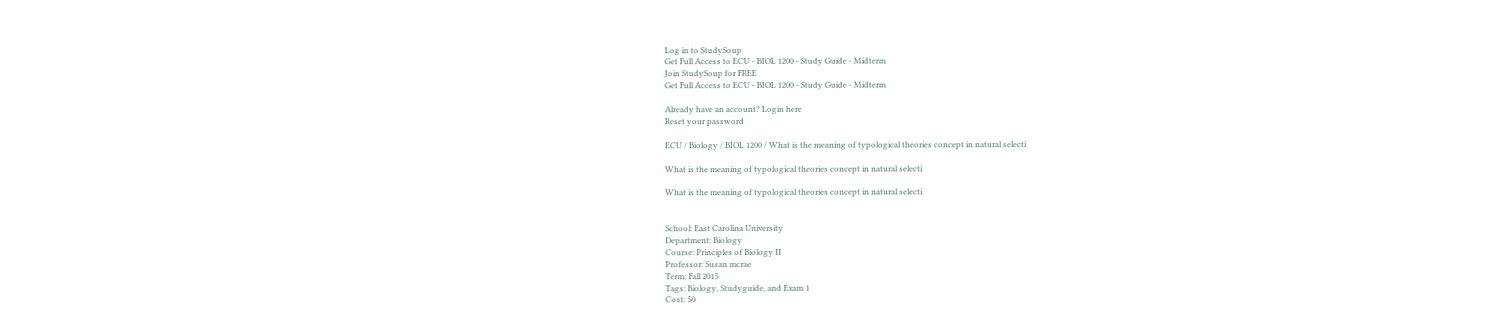Log in to StudySoup
Get Full Access to ECU - BIOL 1200 - Study Guide - Midterm
Join StudySoup for FREE
Get Full Access to ECU - BIOL 1200 - Study Guide - Midterm

Already have an account? Login here
Reset your password

ECU / Biology / BIOL 1200 / What is the meaning of typological theories concept in natural selecti

What is the meaning of typological theories concept in natural selecti

What is the meaning of typological theories concept in natural selecti


School: East Carolina University
Department: Biology
Course: Principles of Biology II
Professor: Susan mcrae
Term: Fall 2015
Tags: Biology, Studyguide, and Exam 1
Cost: 50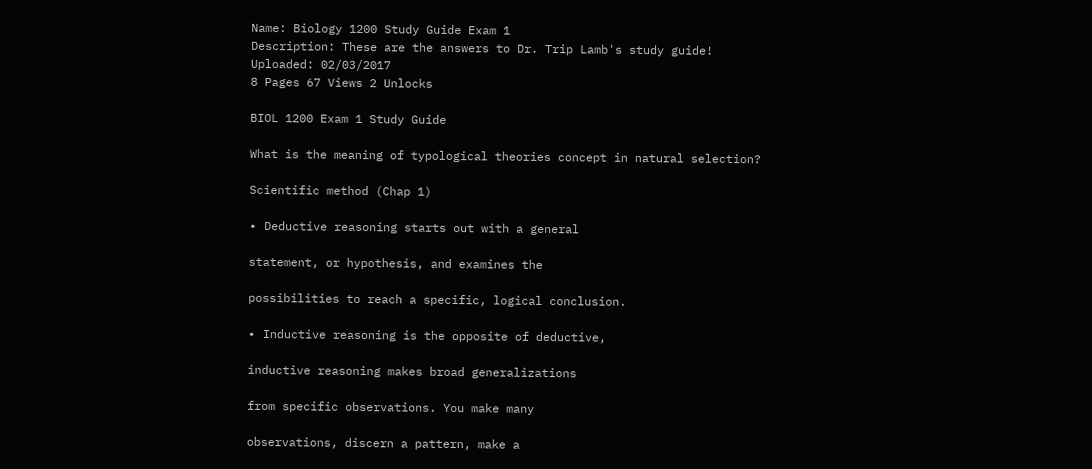Name: Biology 1200 Study Guide Exam 1
Description: These are the answers to Dr. Trip Lamb's study guide!
Uploaded: 02/03/2017
8 Pages 67 Views 2 Unlocks

BIOL 1200 Exam 1 Study Guide

What is the meaning of typological theories concept in natural selection?

Scientific method (Chap 1)

∙ Deductive reasoning starts out with a general

statement, or hypothesis, and examines the

possibilities to reach a specific, logical conclusion.

∙ Inductive reasoning is the opposite of deductive,

inductive reasoning makes broad generalizations

from specific observations. You make many

observations, discern a pattern, make a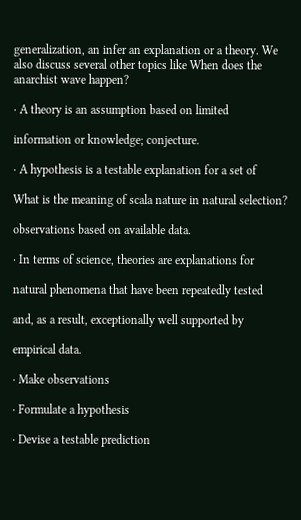generalization, an infer an explanation or a theory. We also discuss several other topics like When does the anarchist wave happen?

∙ A theory is an assumption based on limited

information or knowledge; conjecture.

∙ A hypothesis is a testable explanation for a set of

What is the meaning of scala nature in natural selection?

observations based on available data.

∙ In terms of science, theories are explanations for

natural phenomena that have been repeatedly tested

and, as a result, exceptionally well supported by

empirical data.

∙ Make observations

∙ Formulate a hypothesis

∙ Devise a testable prediction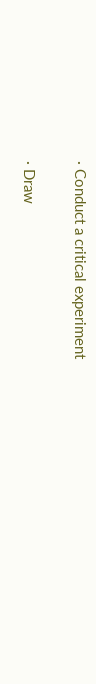∙ Conduct a critical experiment

∙ Draw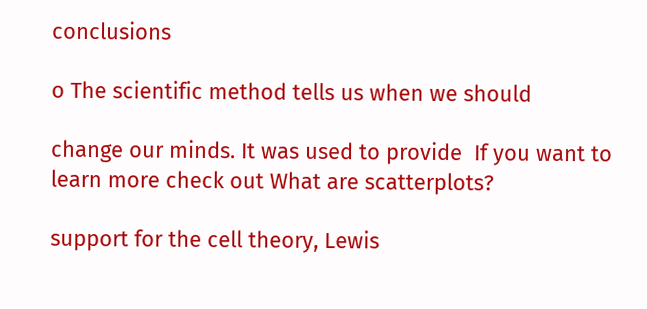conclusions

o The scientific method tells us when we should

change our minds. It was used to provide  If you want to learn more check out What are scatterplots?

support for the cell theory, Lewis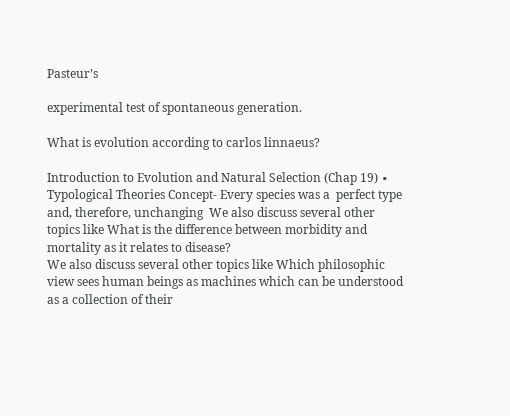Pasteur’s

experimental test of spontaneous generation.

What is evolution according to carlos linnaeus?

Introduction to Evolution and Natural Selection (Chap 19) ∙ Typological Theories Concept- Every species was a  perfect type and, therefore, unchanging  We also discuss several other topics like What is the difference between morbidity and mortality as it relates to disease?
We also discuss several other topics like Which philosophic view sees human beings as machines which can be understood as a collection of their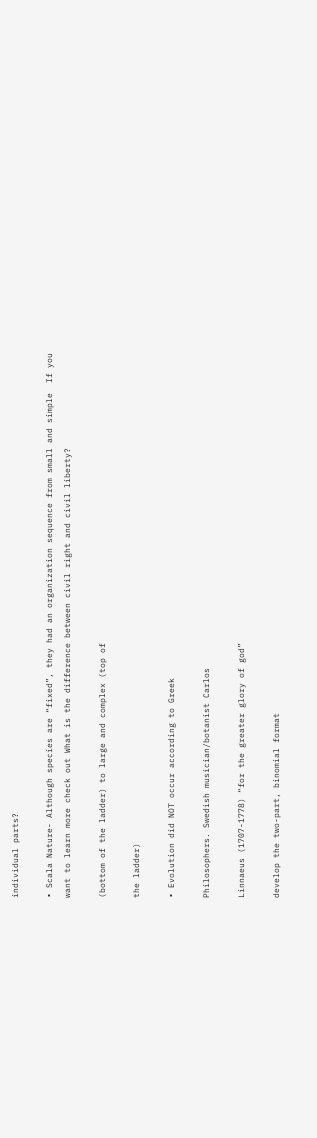individual parts?

∙ Scala Nature- Although species are “fixed”, they had an organization sequence from small and simple  If you want to learn more check out What is the difference between civil right and civil liberty?

(bottom of the ladder) to large and complex (top of

the ladder)

∙ Evolution did NOT occur according to Greek

Philosophers. Swedish musician/botanist Carlos

Linnaeus (1707-1778) “for the greater glory of god”

develop the two-part, binomial format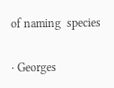of naming  species

∙ Georges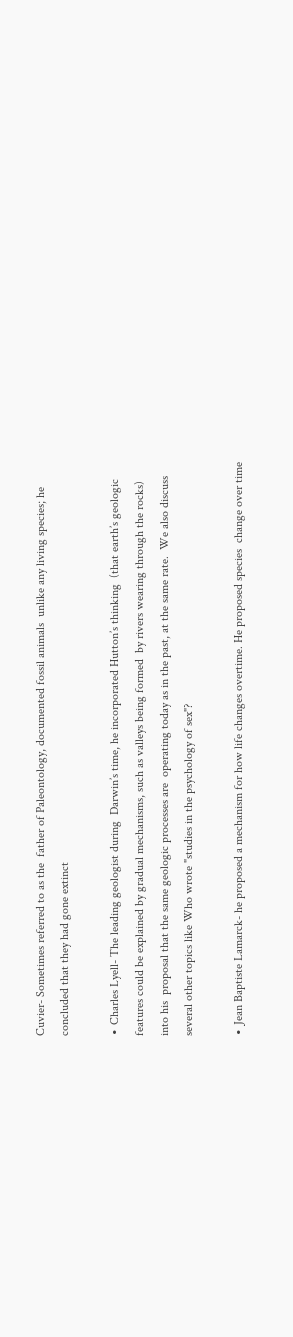Cuvier- Sometimes referred to as the  father of Paleontology, documented fossil animals  unlike any living species; he concluded that they had gone extinct

∙ Charles Lyell- The leading geologist during  Darwin’s time, he incorporated Hutton’s thinking  (that earth’s geologic features could be explained by gradual mechanisms, such as valleys being formed  by rivers wearing through the rocks) into his  proposal that the same geologic processes are  operating today as in the past, at the same rate.  We also discuss several other topics like Who wrote "studies in the psychology of sex"?

∙ Jean Baptiste Lamarck- he proposed a mechanism for how life changes overtime. He proposed species  change over time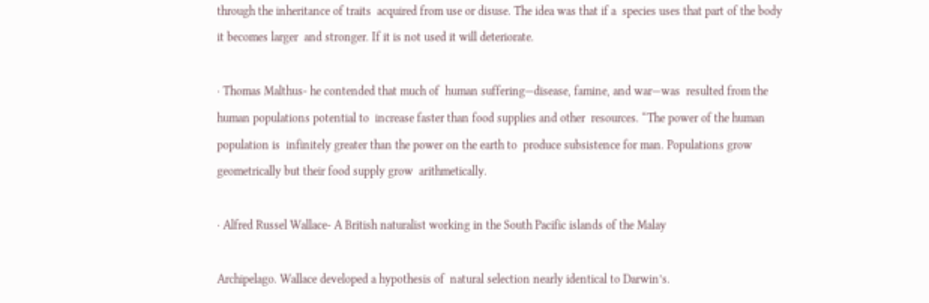through the inheritance of traits  acquired from use or disuse. The idea was that if a  species uses that part of the body it becomes larger  and stronger. If it is not used it will deteriorate.

∙ Thomas Malthus- he contended that much of  human suffering—disease, famine, and war—was  resulted from the human populations potential to  increase faster than food supplies and other  resources. “The power of the human population is  infinitely greater than the power on the earth to  produce subsistence for man. Populations grow  geometrically but their food supply grow  arithmetically.

∙ Alfred Russel Wallace- A British naturalist working in the South Pacific islands of the Malay

Archipelago. Wallace developed a hypothesis of  natural selection nearly identical to Darwin’s.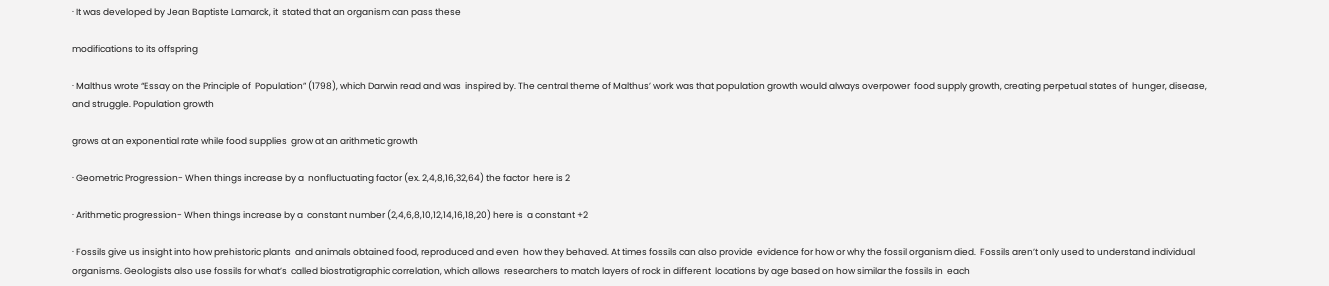∙ It was developed by Jean Baptiste Lamarck, it  stated that an organism can pass these

modifications to its offspring

∙ Malthus wrote “Essay on the Principle of  Population” (1798), which Darwin read and was  inspired by. The central theme of Malthus’ work was that population growth would always overpower  food supply growth, creating perpetual states of  hunger, disease, and struggle. Population growth

grows at an exponential rate while food supplies  grow at an arithmetic growth

∙ Geometric Progression- When things increase by a  nonfluctuating factor (ex. 2,4,8,16,32,64) the factor  here is 2

∙ Arithmetic progression- When things increase by a  constant number (2,4,6,8,10,12,14,16,18,20) here is  a constant +2

∙ Fossils give us insight into how prehistoric plants  and animals obtained food, reproduced and even  how they behaved. At times fossils can also provide  evidence for how or why the fossil organism died.  Fossils aren’t only used to understand individual  organisms. Geologists also use fossils for what’s  called biostratigraphic correlation, which allows  researchers to match layers of rock in different  locations by age based on how similar the fossils in  each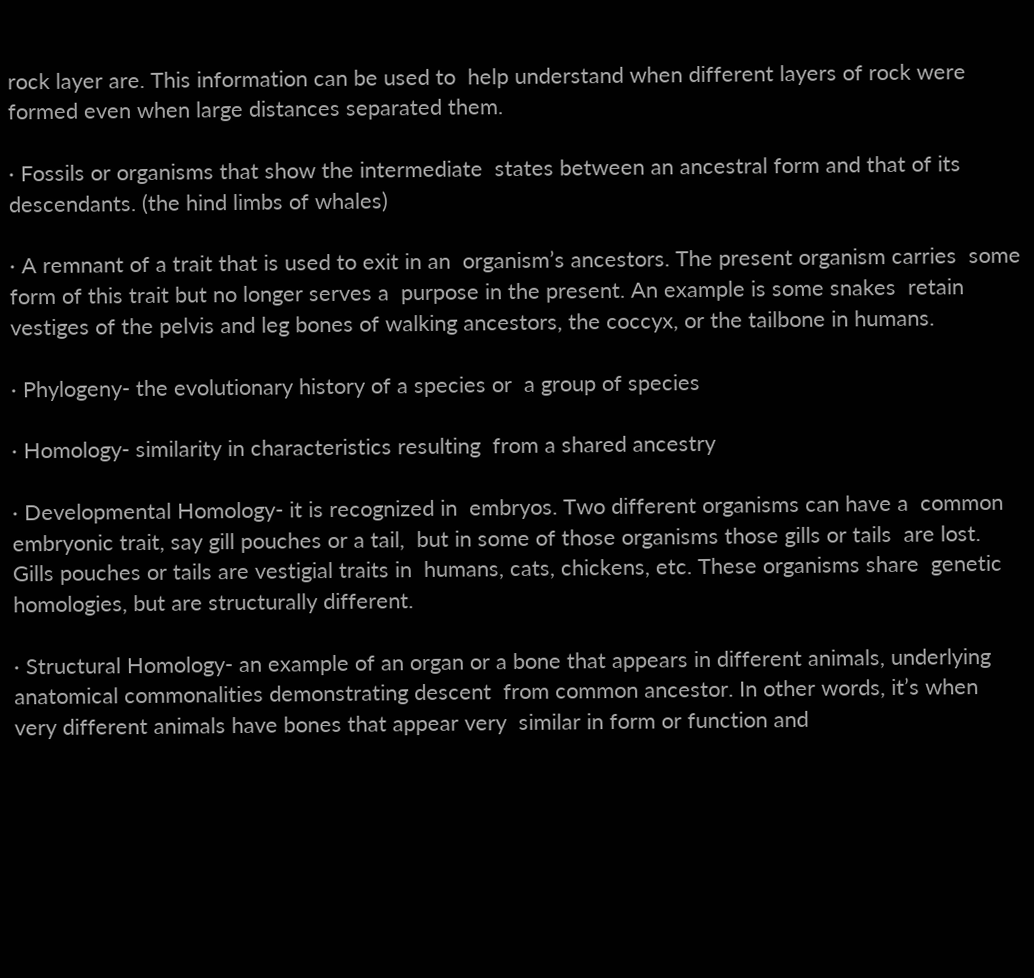rock layer are. This information can be used to  help understand when different layers of rock were  formed even when large distances separated them.

∙ Fossils or organisms that show the intermediate  states between an ancestral form and that of its  descendants. (the hind limbs of whales)

∙ A remnant of a trait that is used to exit in an  organism’s ancestors. The present organism carries  some form of this trait but no longer serves a  purpose in the present. An example is some snakes  retain vestiges of the pelvis and leg bones of walking ancestors, the coccyx, or the tailbone in humans.

∙ Phylogeny- the evolutionary history of a species or  a group of species

∙ Homology- similarity in characteristics resulting  from a shared ancestry

∙ Developmental Homology- it is recognized in  embryos. Two different organisms can have a  common embryonic trait, say gill pouches or a tail,  but in some of those organisms those gills or tails  are lost. Gills pouches or tails are vestigial traits in  humans, cats, chickens, etc. These organisms share  genetic homologies, but are structurally different.

∙ Structural Homology- an example of an organ or a bone that appears in different animals, underlying  anatomical commonalities demonstrating descent  from common ancestor. In other words, it’s when  very different animals have bones that appear very  similar in form or function and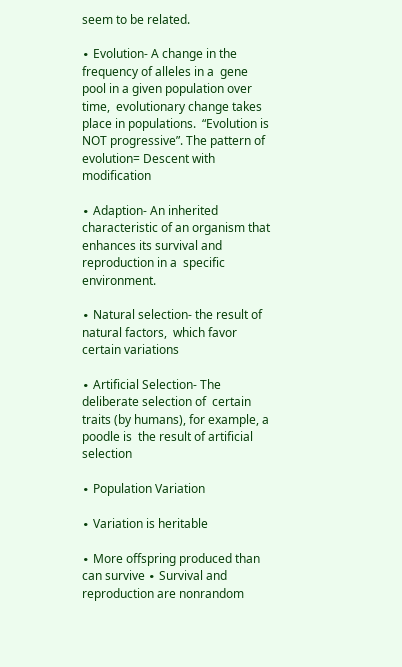seem to be related.

∙ Evolution- A change in the frequency of alleles in a  gene pool in a given population over time,  evolutionary change takes place in populations.  “Evolution is NOT progressive”. The pattern of  evolution= Descent with modification

∙ Adaption- An inherited characteristic of an organism that enhances its survival and reproduction in a  specific environment.

∙ Natural selection- the result of natural factors,  which favor certain variations

∙ Artificial Selection- The deliberate selection of  certain traits (by humans), for example, a poodle is  the result of artificial selection

∙ Population Variation

∙ Variation is heritable

∙ More offspring produced than can survive ∙ Survival and reproduction are nonrandom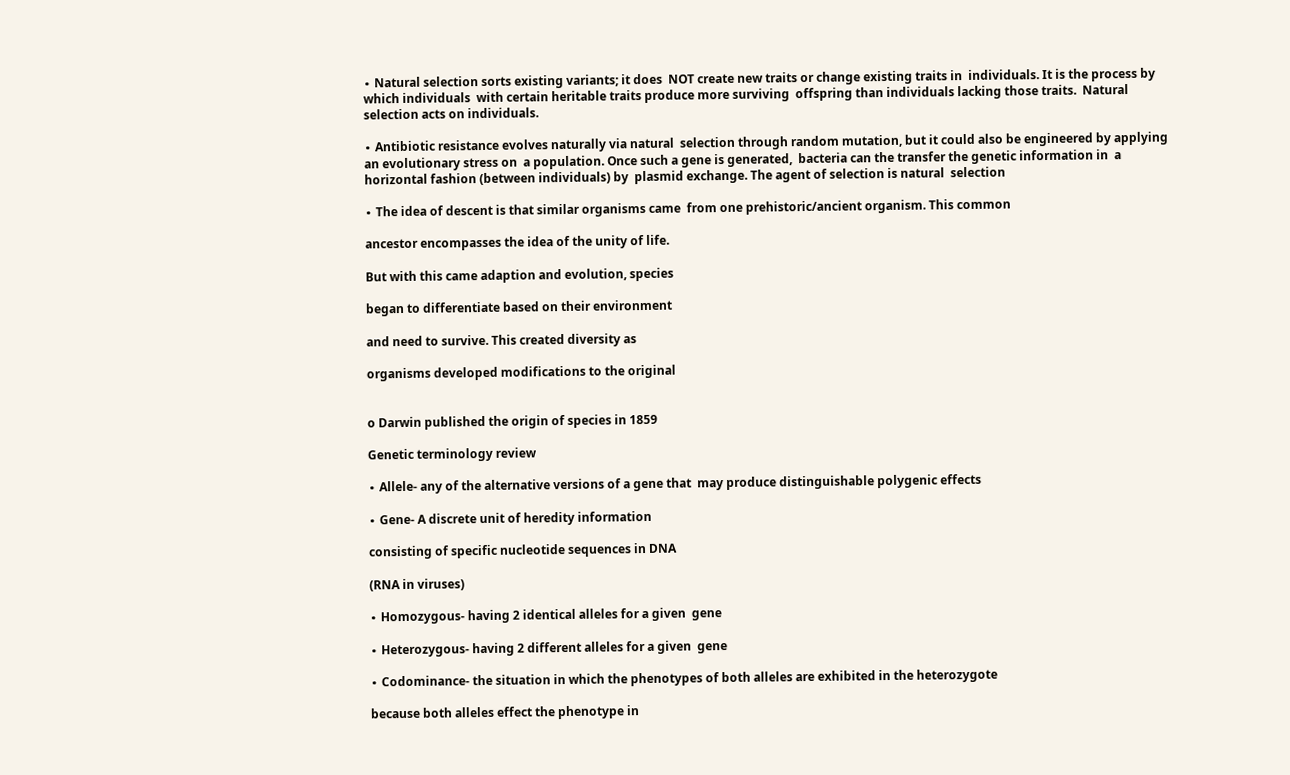∙ Natural selection sorts existing variants; it does  NOT create new traits or change existing traits in  individuals. It is the process by which individuals  with certain heritable traits produce more surviving  offspring than individuals lacking those traits.  Natural selection acts on individuals.

∙ Antibiotic resistance evolves naturally via natural  selection through random mutation, but it could also be engineered by applying an evolutionary stress on  a population. Once such a gene is generated,  bacteria can the transfer the genetic information in  a horizontal fashion (between individuals) by  plasmid exchange. The agent of selection is natural  selection

∙ The idea of descent is that similar organisms came  from one prehistoric/ancient organism. This common

ancestor encompasses the idea of the unity of life.

But with this came adaption and evolution, species

began to differentiate based on their environment

and need to survive. This created diversity as

organisms developed modifications to the original


o Darwin published the origin of species in 1859

Genetic terminology review

∙ Allele- any of the alternative versions of a gene that  may produce distinguishable polygenic effects

∙ Gene- A discrete unit of heredity information

consisting of specific nucleotide sequences in DNA

(RNA in viruses)

∙ Homozygous- having 2 identical alleles for a given  gene

∙ Heterozygous- having 2 different alleles for a given  gene

∙ Codominance- the situation in which the phenotypes of both alleles are exhibited in the heterozygote

because both alleles effect the phenotype in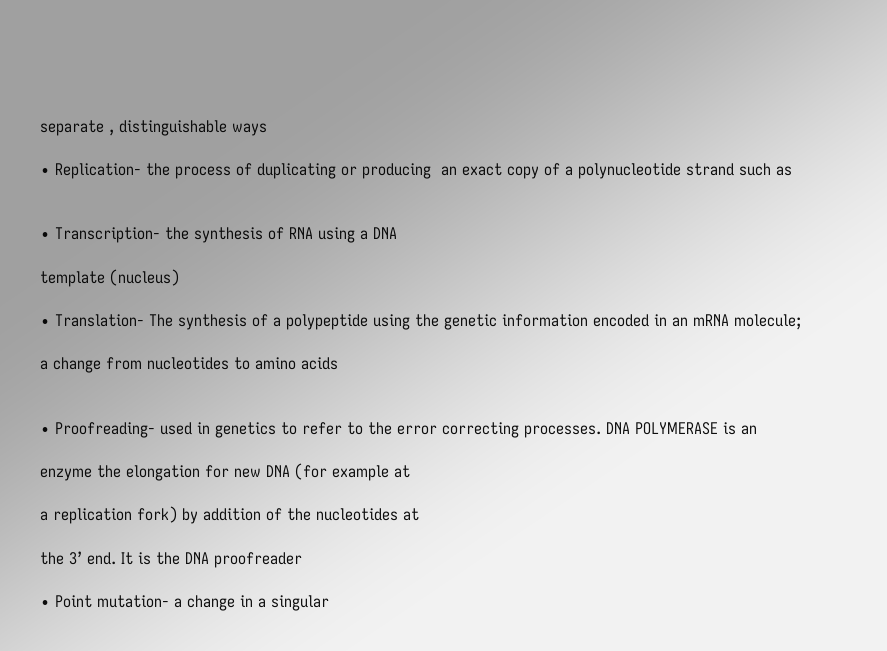separate , distinguishable ways

∙ Replication- the process of duplicating or producing  an exact copy of a polynucleotide strand such as


∙ Transcription- the synthesis of RNA using a DNA

template (nucleus)

∙ Translation- The synthesis of a polypeptide using the genetic information encoded in an mRNA molecule;

a change from nucleotides to amino acids


∙ Proofreading- used in genetics to refer to the error correcting processes. DNA POLYMERASE is an

enzyme the elongation for new DNA (for example at

a replication fork) by addition of the nucleotides at

the 3’ end. It is the DNA proofreader

∙ Point mutation- a change in a singular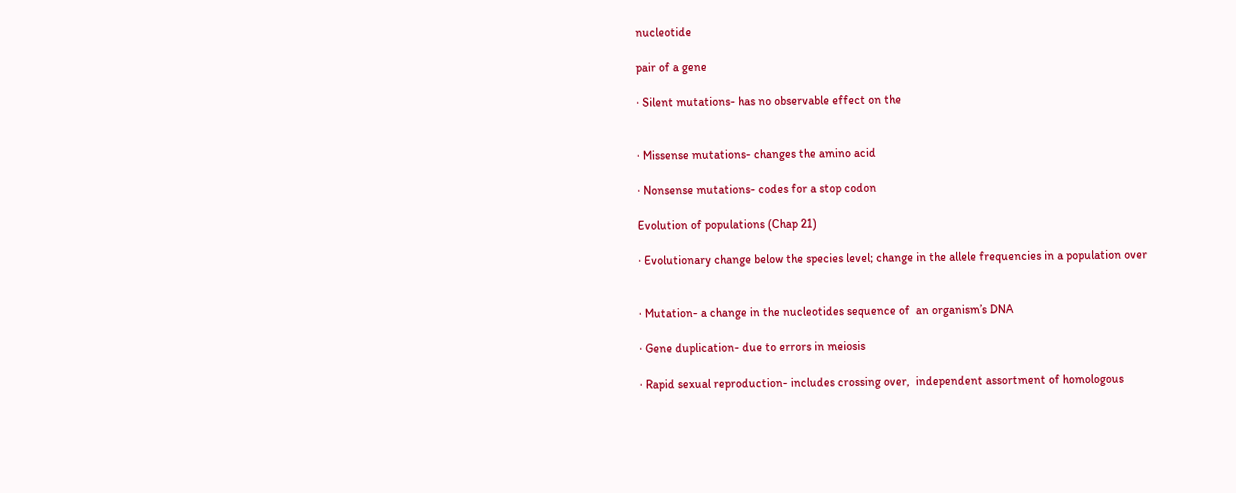nucleotide

pair of a gene

∙ Silent mutations- has no observable effect on the


∙ Missense mutations- changes the amino acid

∙ Nonsense mutations- codes for a stop codon

Evolution of populations (Chap 21)

∙ Evolutionary change below the species level; change in the allele frequencies in a population over


∙ Mutation- a change in the nucleotides sequence of  an organism’s DNA

∙ Gene duplication- due to errors in meiosis

∙ Rapid sexual reproduction- includes crossing over,  independent assortment of homologous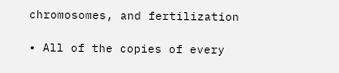chromosomes, and fertilization

∙ All of the copies of every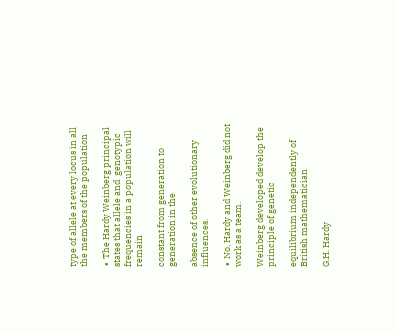type of allele at every locus in all the members of the population

∙ The Hardy Weinberg principal states that allele and  genotypic frequencies in a population will remain

constant from generation to generation in the

absence of other evolutionary influences.

∙ No, Hardy and Weinberg did not work as a team.

Weinberg developed develop the principle of genetic

equilibrium independently of British mathematician

G.H. Hardy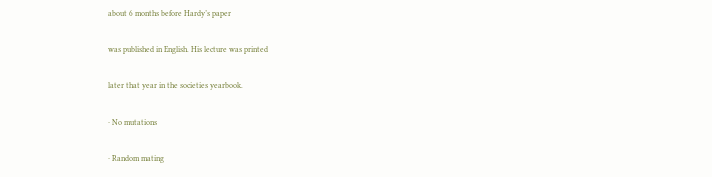about 6 months before Hardy’s paper

was published in English. His lecture was printed

later that year in the societies yearbook.

∙ No mutations

∙ Random mating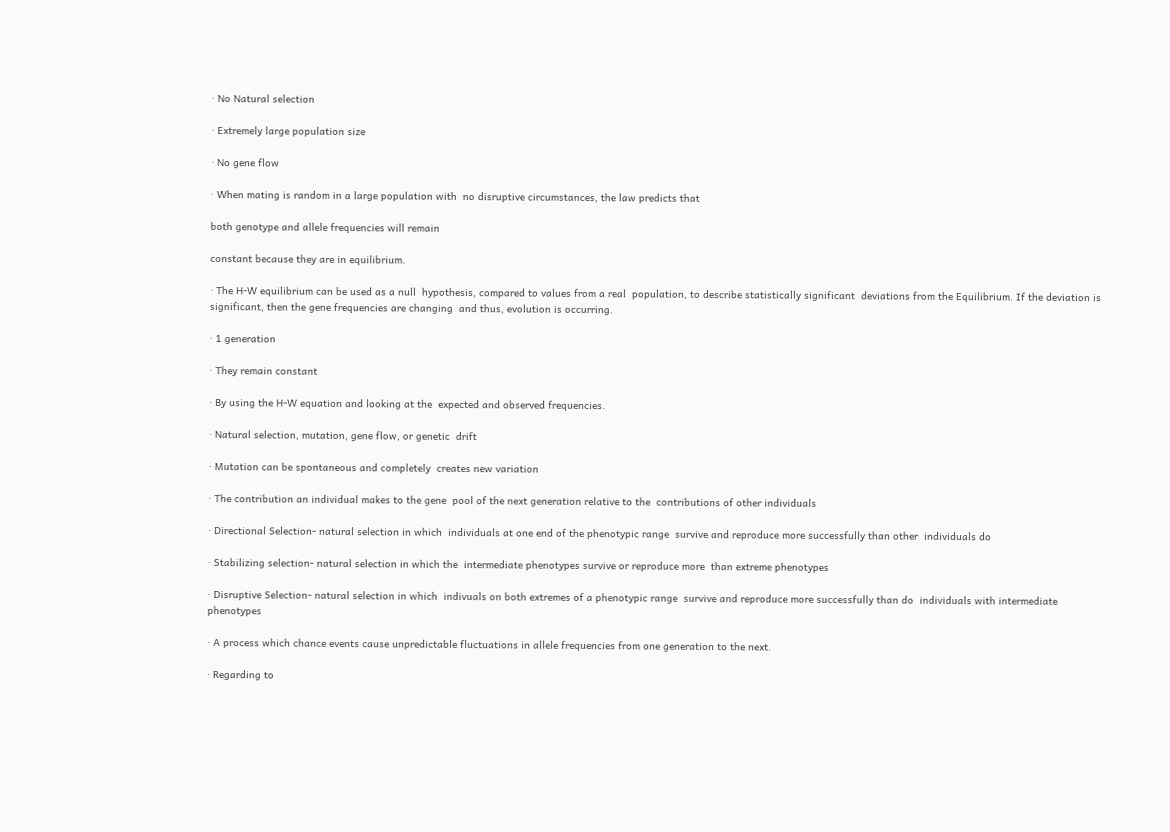∙ No Natural selection

∙ Extremely large population size

∙ No gene flow

∙ When mating is random in a large population with  no disruptive circumstances, the law predicts that

both genotype and allele frequencies will remain

constant because they are in equilibrium.

∙ The H-W equilibrium can be used as a null  hypothesis, compared to values from a real  population, to describe statistically significant  deviations from the Equilibrium. If the deviation is  significant, then the gene frequencies are changing  and thus, evolution is occurring.

∙ 1 generation

∙ They remain constant

∙ By using the H-W equation and looking at the  expected and observed frequencies.

∙ Natural selection, mutation, gene flow, or genetic  drift

∙ Mutation can be spontaneous and completely  creates new variation

∙ The contribution an individual makes to the gene  pool of the next generation relative to the  contributions of other individuals

∙ Directional Selection- natural selection in which  individuals at one end of the phenotypic range  survive and reproduce more successfully than other  individuals do

∙ Stabilizing selection- natural selection in which the  intermediate phenotypes survive or reproduce more  than extreme phenotypes

∙ Disruptive Selection- natural selection in which  indivuals on both extremes of a phenotypic range  survive and reproduce more successfully than do  individuals with intermediate phenotypes

∙ A process which chance events cause unpredictable fluctuations in allele frequencies from one generation to the next.

∙ Regarding to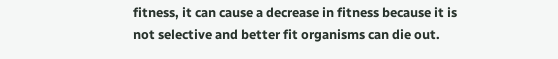fitness, it can cause a decrease in fitness because it is not selective and better fit organisms can die out.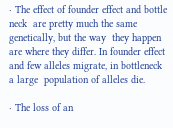∙ The effect of founder effect and bottle neck  are pretty much the same genetically, but the way  they happen are where they differ. In founder effect  and few alleles migrate, in bottleneck a large  population of alleles die.

∙ The loss of an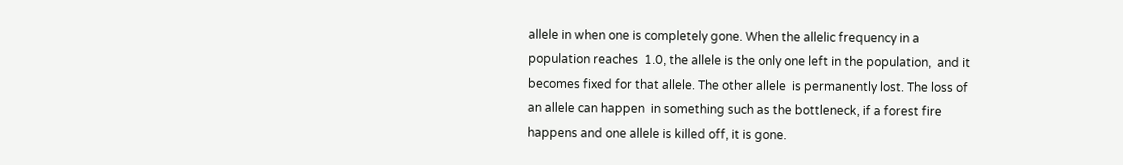allele in when one is completely gone. When the allelic frequency in a population reaches  1.0, the allele is the only one left in the population,  and it becomes fixed for that allele. The other allele  is permanently lost. The loss of an allele can happen  in something such as the bottleneck, if a forest fire  happens and one allele is killed off, it is gone.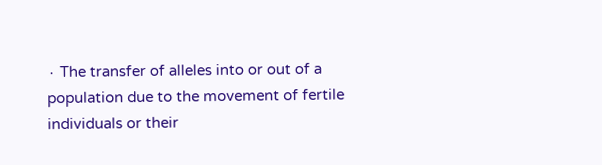∙ The transfer of alleles into or out of a population due to the movement of fertile individuals or their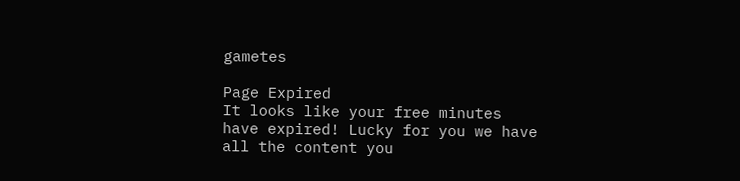gametes

Page Expired
It looks like your free minutes have expired! Lucky for you we have all the content you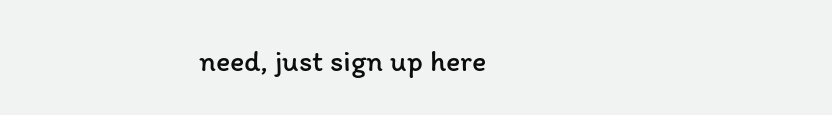need, just sign up here